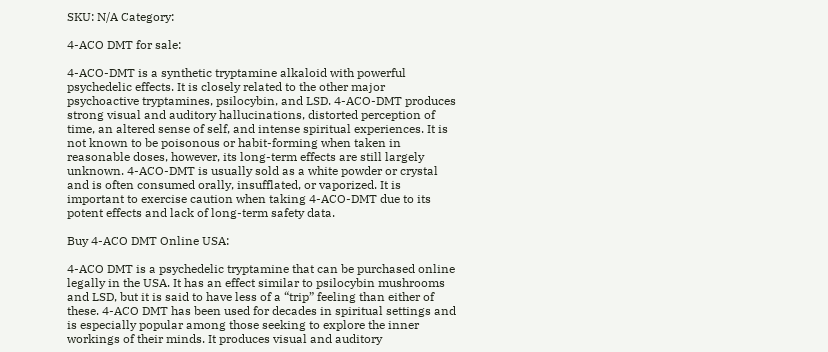SKU: N/A Category:

4-ACO DMT for sale:

4-ACO-DMT is a synthetic tryptamine alkaloid with powerful psychedelic effects. It is closely related to the other major psychoactive tryptamines, psilocybin, and LSD. 4-ACO-DMT produces strong visual and auditory hallucinations, distorted perception of time, an altered sense of self, and intense spiritual experiences. It is not known to be poisonous or habit-forming when taken in reasonable doses, however, its long-term effects are still largely unknown. 4-ACO-DMT is usually sold as a white powder or crystal and is often consumed orally, insufflated, or vaporized. It is important to exercise caution when taking 4-ACO-DMT due to its potent effects and lack of long-term safety data.

Buy 4-ACO DMT Online USA:

4-ACO DMT is a psychedelic tryptamine that can be purchased online legally in the USA. It has an effect similar to psilocybin mushrooms and LSD, but it is said to have less of a “trip” feeling than either of these. 4-ACO DMT has been used for decades in spiritual settings and is especially popular among those seeking to explore the inner workings of their minds. It produces visual and auditory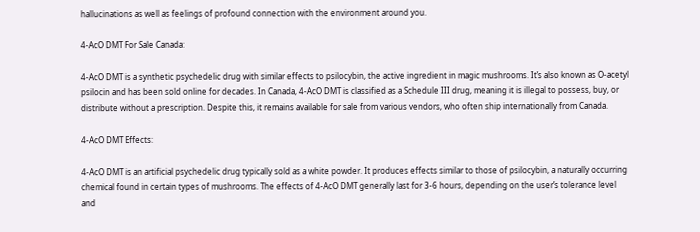hallucinations as well as feelings of profound connection with the environment around you.

4-AcO DMT For Sale Canada:

4-AcO DMT is a synthetic psychedelic drug with similar effects to psilocybin, the active ingredient in magic mushrooms. It’s also known as O-acetyl psilocin and has been sold online for decades. In Canada, 4-AcO DMT is classified as a Schedule III drug, meaning it is illegal to possess, buy, or distribute without a prescription. Despite this, it remains available for sale from various vendors, who often ship internationally from Canada.

4-AcO DMT Effects:

4-AcO DMT is an artificial psychedelic drug typically sold as a white powder. It produces effects similar to those of psilocybin, a naturally occurring chemical found in certain types of mushrooms. The effects of 4-AcO DMT generally last for 3-6 hours, depending on the user’s tolerance level and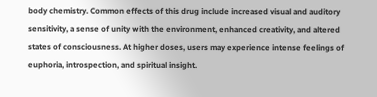body chemistry. Common effects of this drug include increased visual and auditory sensitivity, a sense of unity with the environment, enhanced creativity, and altered states of consciousness. At higher doses, users may experience intense feelings of euphoria, introspection, and spiritual insight.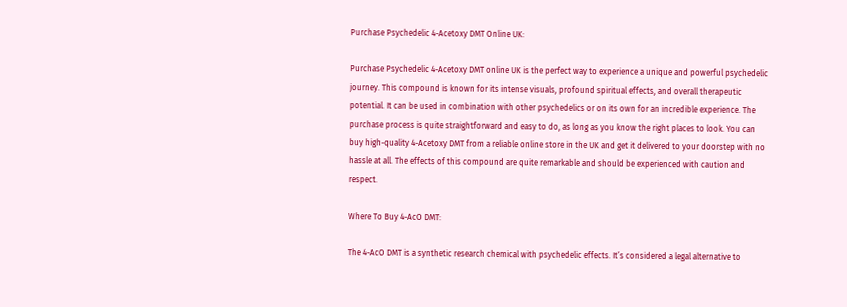Purchase Psychedelic 4-Acetoxy DMT Online UK:

Purchase Psychedelic 4-Acetoxy DMT online UK is the perfect way to experience a unique and powerful psychedelic journey. This compound is known for its intense visuals, profound spiritual effects, and overall therapeutic potential. It can be used in combination with other psychedelics or on its own for an incredible experience. The purchase process is quite straightforward and easy to do, as long as you know the right places to look. You can buy high-quality 4-Acetoxy DMT from a reliable online store in the UK and get it delivered to your doorstep with no hassle at all. The effects of this compound are quite remarkable and should be experienced with caution and respect.

Where To Buy 4-AcO DMT:

The 4-AcO DMT is a synthetic research chemical with psychedelic effects. It’s considered a legal alternative to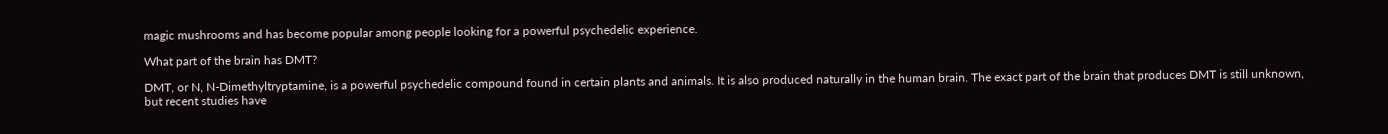magic mushrooms and has become popular among people looking for a powerful psychedelic experience.

What part of the brain has DMT?

DMT, or N, N-Dimethyltryptamine, is a powerful psychedelic compound found in certain plants and animals. It is also produced naturally in the human brain. The exact part of the brain that produces DMT is still unknown, but recent studies have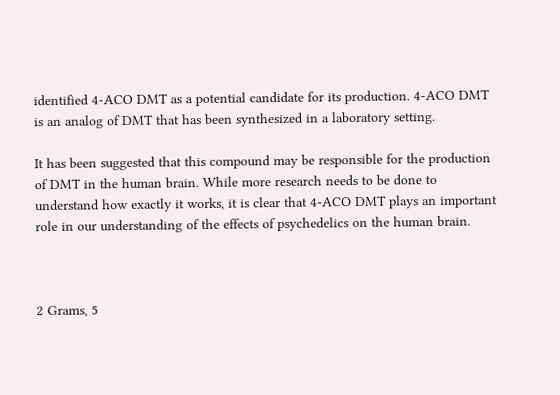identified 4-ACO DMT as a potential candidate for its production. 4-ACO DMT is an analog of DMT that has been synthesized in a laboratory setting.

It has been suggested that this compound may be responsible for the production of DMT in the human brain. While more research needs to be done to understand how exactly it works, it is clear that 4-ACO DMT plays an important role in our understanding of the effects of psychedelics on the human brain.



2 Grams, 5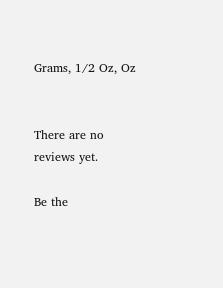Grams, 1/2 Oz, Oz


There are no reviews yet.

Be the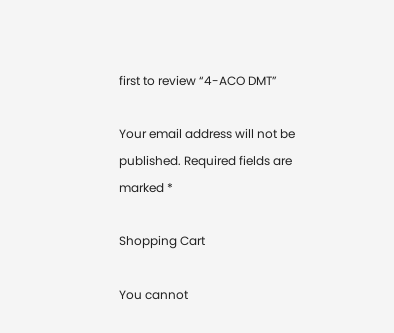first to review “4-ACO DMT”

Your email address will not be published. Required fields are marked *

Shopping Cart

You cannot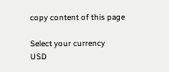copy content of this page

Select your currency
USD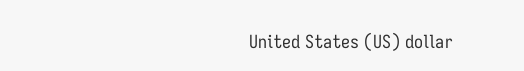United States (US) dollar